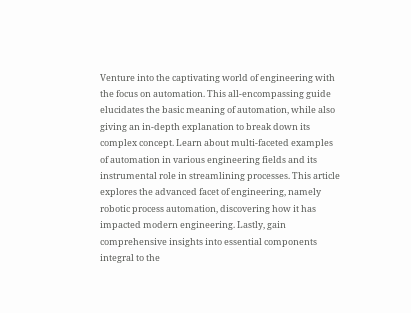Venture into the captivating world of engineering with the focus on automation. This all-encompassing guide elucidates the basic meaning of automation, while also giving an in-depth explanation to break down its complex concept. Learn about multi-faceted examples of automation in various engineering fields and its instrumental role in streamlining processes. This article explores the advanced facet of engineering, namely robotic process automation, discovering how it has impacted modern engineering. Lastly, gain comprehensive insights into essential components integral to the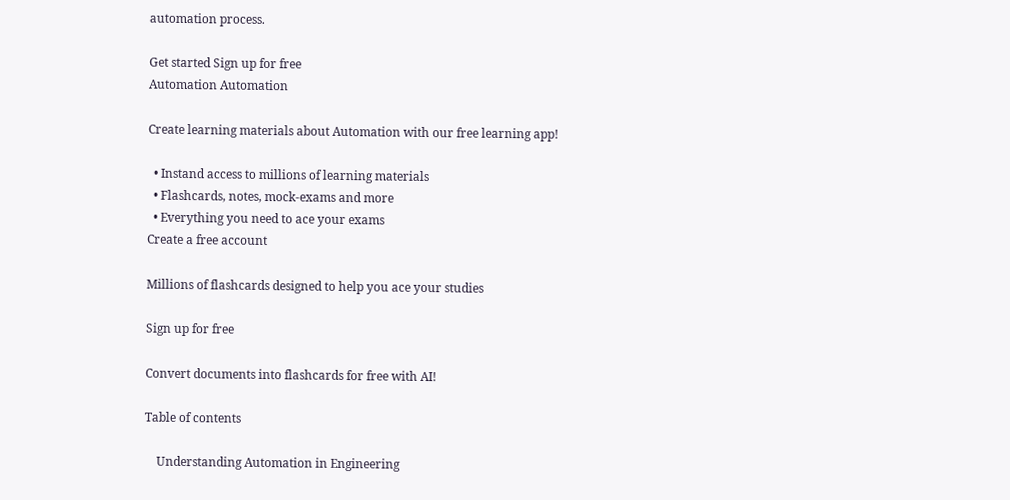automation process.

Get started Sign up for free
Automation Automation

Create learning materials about Automation with our free learning app!

  • Instand access to millions of learning materials
  • Flashcards, notes, mock-exams and more
  • Everything you need to ace your exams
Create a free account

Millions of flashcards designed to help you ace your studies

Sign up for free

Convert documents into flashcards for free with AI!

Table of contents

    Understanding Automation in Engineering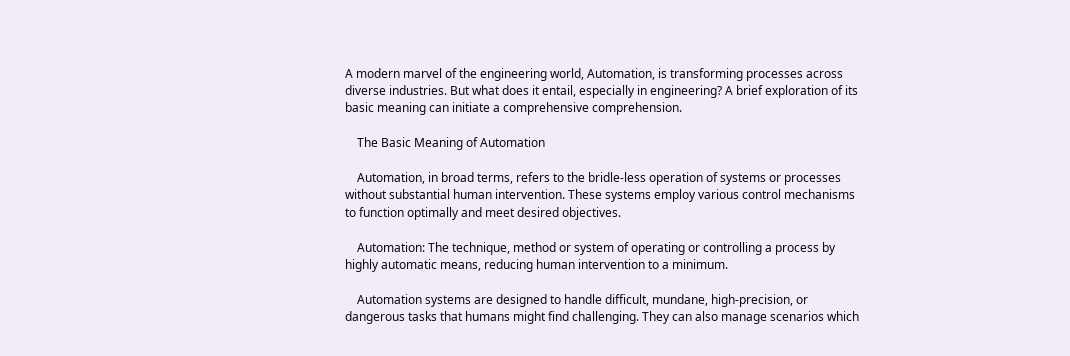A modern marvel of the engineering world, Automation, is transforming processes across diverse industries. But what does it entail, especially in engineering? A brief exploration of its basic meaning can initiate a comprehensive comprehension.

    The Basic Meaning of Automation

    Automation, in broad terms, refers to the bridle-less operation of systems or processes without substantial human intervention. These systems employ various control mechanisms to function optimally and meet desired objectives.

    Automation: The technique, method or system of operating or controlling a process by highly automatic means, reducing human intervention to a minimum.

    Automation systems are designed to handle difficult, mundane, high-precision, or dangerous tasks that humans might find challenging. They can also manage scenarios which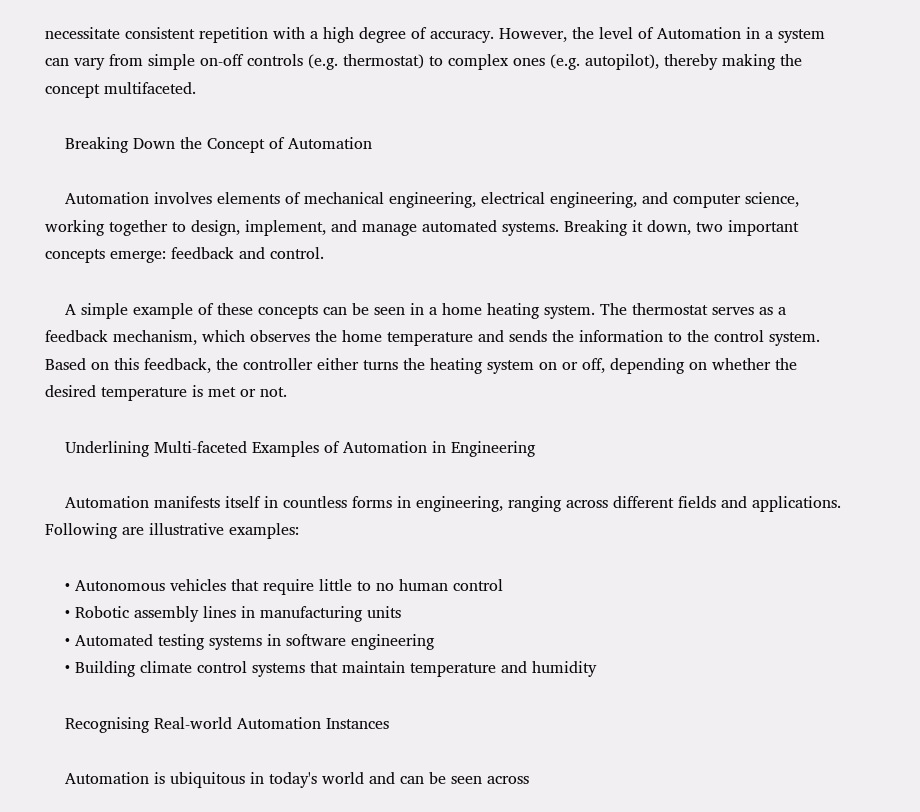necessitate consistent repetition with a high degree of accuracy. However, the level of Automation in a system can vary from simple on-off controls (e.g. thermostat) to complex ones (e.g. autopilot), thereby making the concept multifaceted.

    Breaking Down the Concept of Automation

    Automation involves elements of mechanical engineering, electrical engineering, and computer science, working together to design, implement, and manage automated systems. Breaking it down, two important concepts emerge: feedback and control.

    A simple example of these concepts can be seen in a home heating system. The thermostat serves as a feedback mechanism, which observes the home temperature and sends the information to the control system. Based on this feedback, the controller either turns the heating system on or off, depending on whether the desired temperature is met or not.

    Underlining Multi-faceted Examples of Automation in Engineering

    Automation manifests itself in countless forms in engineering, ranging across different fields and applications. Following are illustrative examples:

    • Autonomous vehicles that require little to no human control
    • Robotic assembly lines in manufacturing units
    • Automated testing systems in software engineering
    • Building climate control systems that maintain temperature and humidity

    Recognising Real-world Automation Instances

    Automation is ubiquitous in today's world and can be seen across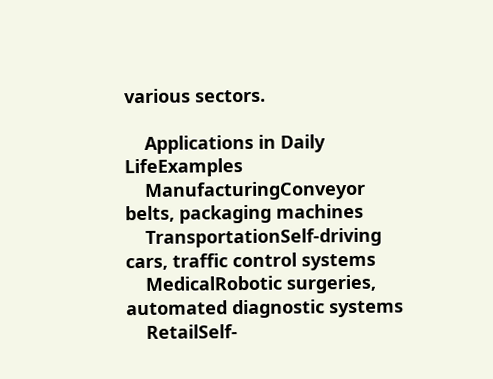various sectors.

    Applications in Daily LifeExamples
    ManufacturingConveyor belts, packaging machines
    TransportationSelf-driving cars, traffic control systems
    MedicalRobotic surgeries, automated diagnostic systems
    RetailSelf-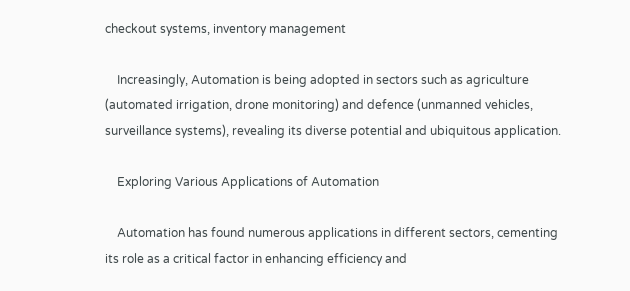checkout systems, inventory management

    Increasingly, Automation is being adopted in sectors such as agriculture (automated irrigation, drone monitoring) and defence (unmanned vehicles, surveillance systems), revealing its diverse potential and ubiquitous application.

    Exploring Various Applications of Automation

    Automation has found numerous applications in different sectors, cementing its role as a critical factor in enhancing efficiency and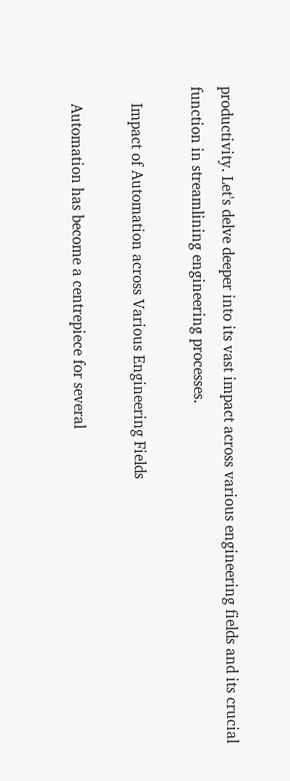productivity. Let's delve deeper into its vast impact across various engineering fields and its crucial function in streamlining engineering processes.

    Impact of Automation across Various Engineering Fields

    Automation has become a centrepiece for several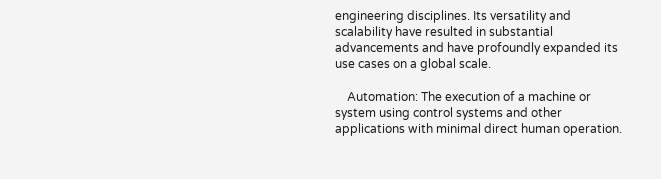engineering disciplines. Its versatility and scalability have resulted in substantial advancements and have profoundly expanded its use cases on a global scale.

    Automation: The execution of a machine or system using control systems and other applications with minimal direct human operation.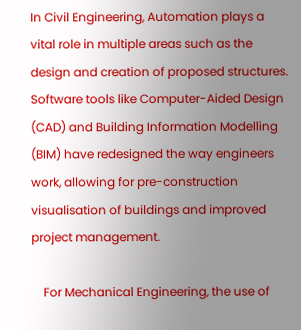In Civil Engineering, Automation plays a vital role in multiple areas such as the design and creation of proposed structures. Software tools like Computer-Aided Design (CAD) and Building Information Modelling (BIM) have redesigned the way engineers work, allowing for pre-construction visualisation of buildings and improved project management.

    For Mechanical Engineering, the use of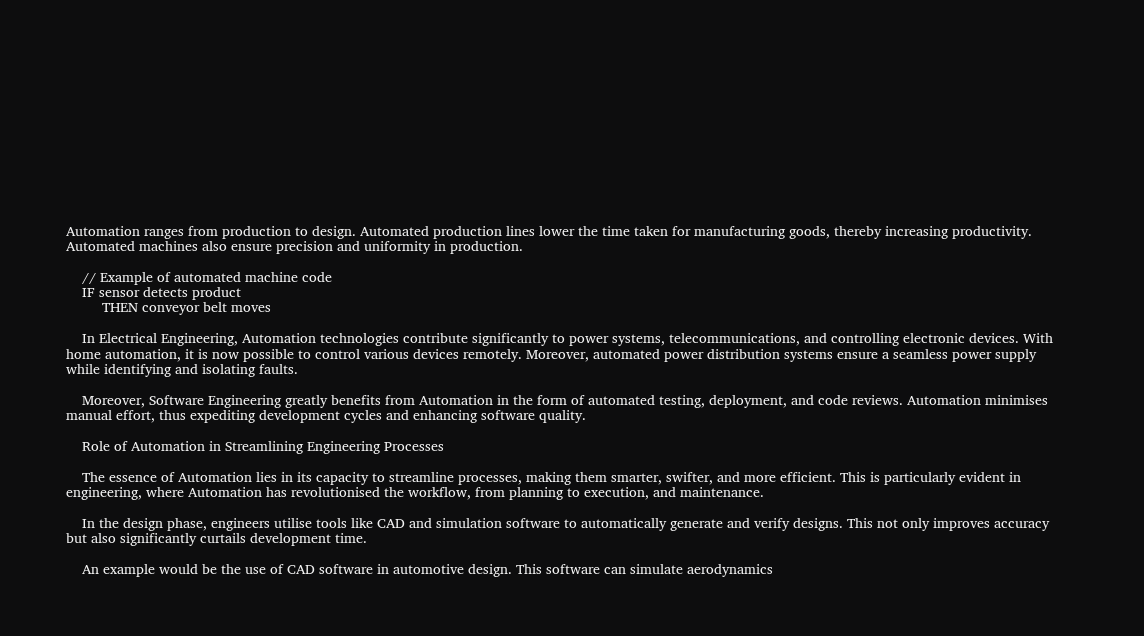Automation ranges from production to design. Automated production lines lower the time taken for manufacturing goods, thereby increasing productivity. Automated machines also ensure precision and uniformity in production.

    // Example of automated machine code
    IF sensor detects product
         THEN conveyor belt moves

    In Electrical Engineering, Automation technologies contribute significantly to power systems, telecommunications, and controlling electronic devices. With home automation, it is now possible to control various devices remotely. Moreover, automated power distribution systems ensure a seamless power supply while identifying and isolating faults.

    Moreover, Software Engineering greatly benefits from Automation in the form of automated testing, deployment, and code reviews. Automation minimises manual effort, thus expediting development cycles and enhancing software quality.

    Role of Automation in Streamlining Engineering Processes

    The essence of Automation lies in its capacity to streamline processes, making them smarter, swifter, and more efficient. This is particularly evident in engineering, where Automation has revolutionised the workflow, from planning to execution, and maintenance.

    In the design phase, engineers utilise tools like CAD and simulation software to automatically generate and verify designs. This not only improves accuracy but also significantly curtails development time.

    An example would be the use of CAD software in automotive design. This software can simulate aerodynamics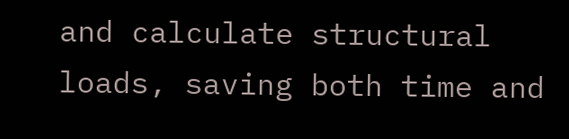and calculate structural loads, saving both time and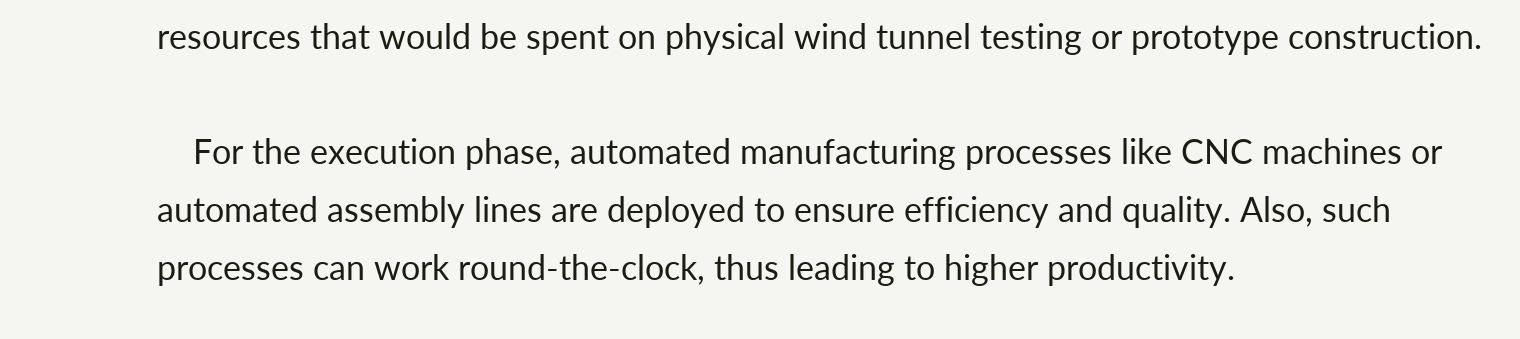resources that would be spent on physical wind tunnel testing or prototype construction.

    For the execution phase, automated manufacturing processes like CNC machines or automated assembly lines are deployed to ensure efficiency and quality. Also, such processes can work round-the-clock, thus leading to higher productivity.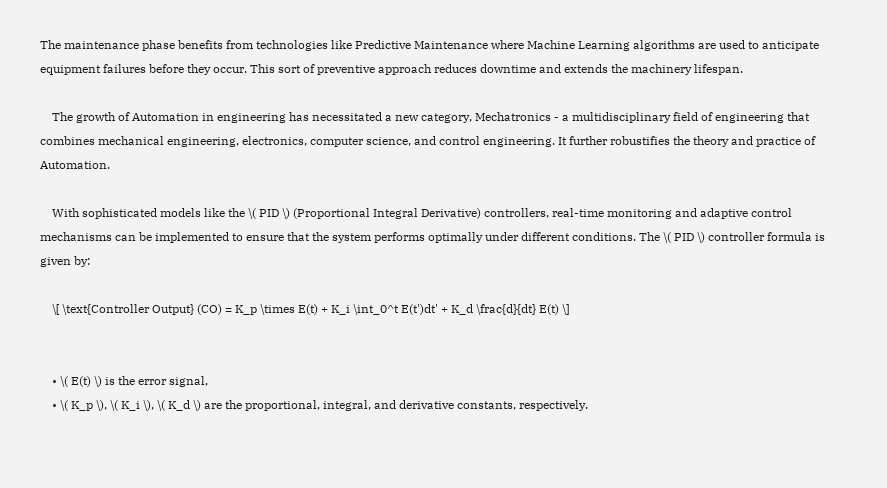The maintenance phase benefits from technologies like Predictive Maintenance where Machine Learning algorithms are used to anticipate equipment failures before they occur. This sort of preventive approach reduces downtime and extends the machinery lifespan.

    The growth of Automation in engineering has necessitated a new category, Mechatronics - a multidisciplinary field of engineering that combines mechanical engineering, electronics, computer science, and control engineering. It further robustifies the theory and practice of Automation.

    With sophisticated models like the \( PID \) (Proportional Integral Derivative) controllers, real-time monitoring and adaptive control mechanisms can be implemented to ensure that the system performs optimally under different conditions. The \( PID \) controller formula is given by:

    \[ \text{Controller Output} (CO) = K_p \times E(t) + K_i \int_0^t E(t')dt' + K_d \frac{d}{dt} E(t) \]


    • \( E(t) \) is the error signal,
    • \( K_p \), \( K_i \), \( K_d \) are the proportional, integral, and derivative constants, respectively.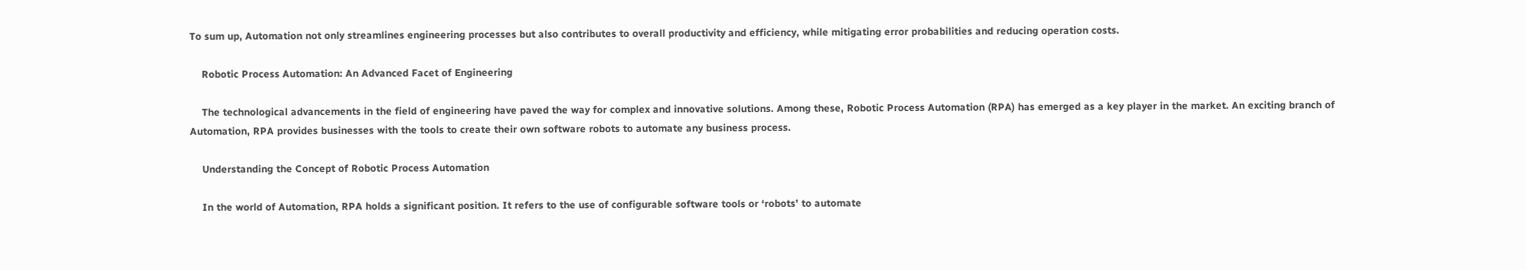To sum up, Automation not only streamlines engineering processes but also contributes to overall productivity and efficiency, while mitigating error probabilities and reducing operation costs.

    Robotic Process Automation: An Advanced Facet of Engineering

    The technological advancements in the field of engineering have paved the way for complex and innovative solutions. Among these, Robotic Process Automation (RPA) has emerged as a key player in the market. An exciting branch of Automation, RPA provides businesses with the tools to create their own software robots to automate any business process.

    Understanding the Concept of Robotic Process Automation

    In the world of Automation, RPA holds a significant position. It refers to the use of configurable software tools or ‘robots’ to automate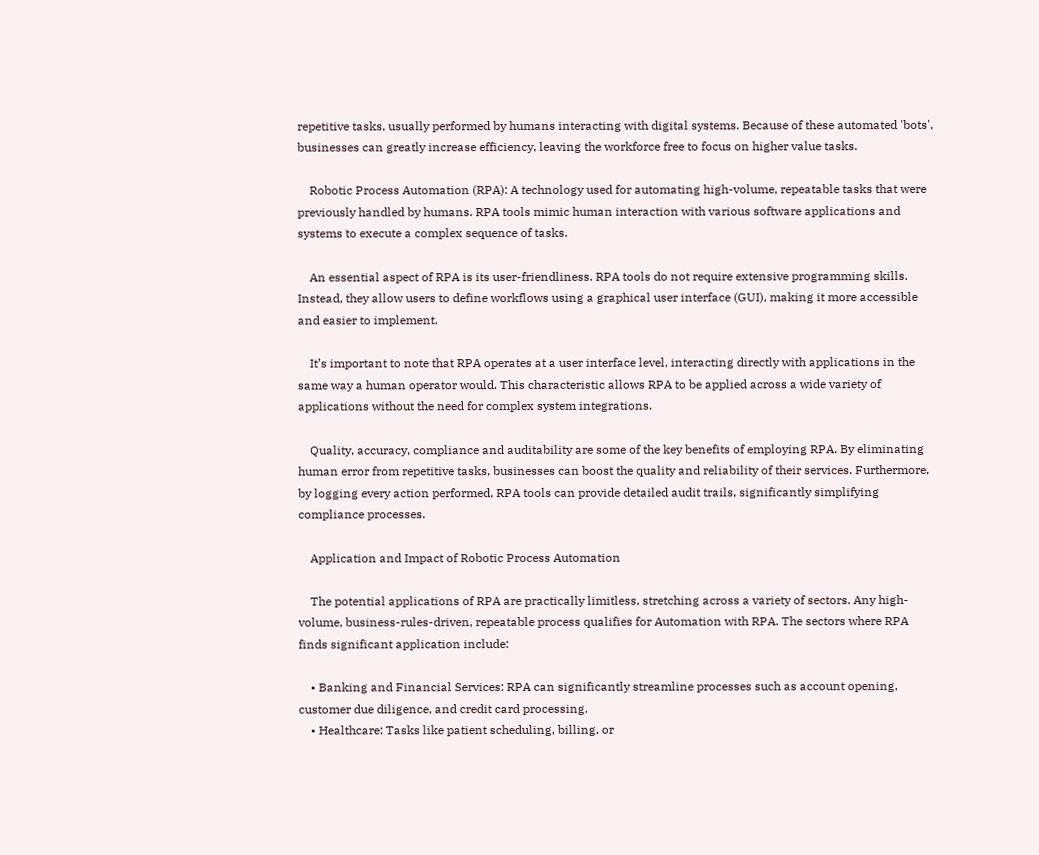repetitive tasks, usually performed by humans interacting with digital systems. Because of these automated 'bots', businesses can greatly increase efficiency, leaving the workforce free to focus on higher value tasks.

    Robotic Process Automation (RPA): A technology used for automating high-volume, repeatable tasks that were previously handled by humans. RPA tools mimic human interaction with various software applications and systems to execute a complex sequence of tasks.

    An essential aspect of RPA is its user-friendliness. RPA tools do not require extensive programming skills. Instead, they allow users to define workflows using a graphical user interface (GUI), making it more accessible and easier to implement.

    It’s important to note that RPA operates at a user interface level, interacting directly with applications in the same way a human operator would. This characteristic allows RPA to be applied across a wide variety of applications without the need for complex system integrations.

    Quality, accuracy, compliance and auditability are some of the key benefits of employing RPA. By eliminating human error from repetitive tasks, businesses can boost the quality and reliability of their services. Furthermore, by logging every action performed, RPA tools can provide detailed audit trails, significantly simplifying compliance processes.

    Application and Impact of Robotic Process Automation

    The potential applications of RPA are practically limitless, stretching across a variety of sectors. Any high-volume, business-rules-driven, repeatable process qualifies for Automation with RPA. The sectors where RPA finds significant application include:

    • Banking and Financial Services: RPA can significantly streamline processes such as account opening, customer due diligence, and credit card processing.
    • Healthcare: Tasks like patient scheduling, billing, or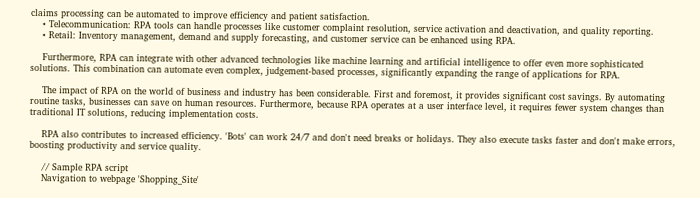claims processing can be automated to improve efficiency and patient satisfaction.
    • Telecommunication: RPA tools can handle processes like customer complaint resolution, service activation and deactivation, and quality reporting.
    • Retail: Inventory management, demand and supply forecasting, and customer service can be enhanced using RPA.

    Furthermore, RPA can integrate with other advanced technologies like machine learning and artificial intelligence to offer even more sophisticated solutions. This combination can automate even complex, judgement-based processes, significantly expanding the range of applications for RPA.

    The impact of RPA on the world of business and industry has been considerable. First and foremost, it provides significant cost savings. By automating routine tasks, businesses can save on human resources. Furthermore, because RPA operates at a user interface level, it requires fewer system changes than traditional IT solutions, reducing implementation costs.

    RPA also contributes to increased efficiency. 'Bots' can work 24/7 and don't need breaks or holidays. They also execute tasks faster and don't make errors, boosting productivity and service quality.

    // Sample RPA script
    Navigation to webpage 'Shopping_Site'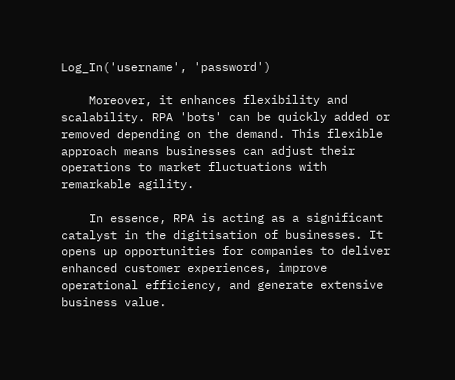Log_In('username', 'password')

    Moreover, it enhances flexibility and scalability. RPA 'bots' can be quickly added or removed depending on the demand. This flexible approach means businesses can adjust their operations to market fluctuations with remarkable agility.

    In essence, RPA is acting as a significant catalyst in the digitisation of businesses. It opens up opportunities for companies to deliver enhanced customer experiences, improve operational efficiency, and generate extensive business value.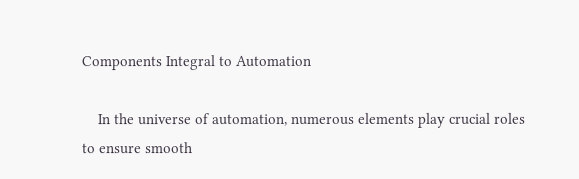Components Integral to Automation

    In the universe of automation, numerous elements play crucial roles to ensure smooth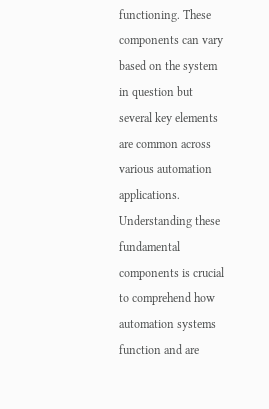functioning. These components can vary based on the system in question but several key elements are common across various automation applications. Understanding these fundamental components is crucial to comprehend how automation systems function and are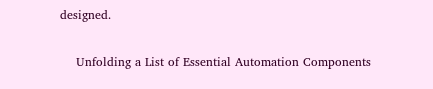designed.

    Unfolding a List of Essential Automation Components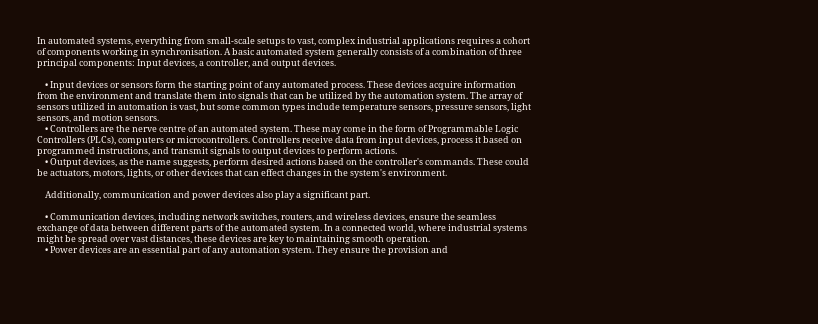In automated systems, everything from small-scale setups to vast, complex industrial applications requires a cohort of components working in synchronisation. A basic automated system generally consists of a combination of three principal components: Input devices, a controller, and output devices.

    • Input devices or sensors form the starting point of any automated process. These devices acquire information from the environment and translate them into signals that can be utilized by the automation system. The array of sensors utilized in automation is vast, but some common types include temperature sensors, pressure sensors, light sensors, and motion sensors.
    • Controllers are the nerve centre of an automated system. These may come in the form of Programmable Logic Controllers (PLCs), computers or microcontrollers. Controllers receive data from input devices, process it based on programmed instructions, and transmit signals to output devices to perform actions.
    • Output devices, as the name suggests, perform desired actions based on the controller's commands. These could be actuators, motors, lights, or other devices that can effect changes in the system's environment.

    Additionally, communication and power devices also play a significant part.

    • Communication devices, including network switches, routers, and wireless devices, ensure the seamless exchange of data between different parts of the automated system. In a connected world, where industrial systems might be spread over vast distances, these devices are key to maintaining smooth operation.
    • Power devices are an essential part of any automation system. They ensure the provision and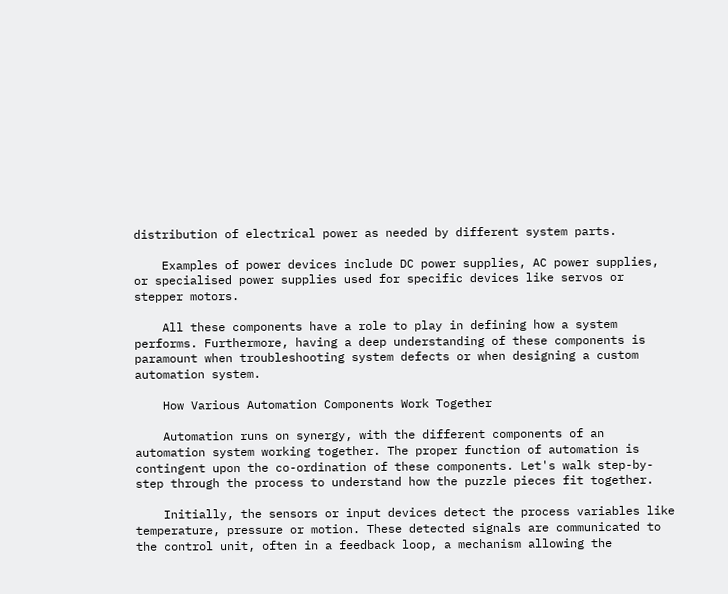distribution of electrical power as needed by different system parts.

    Examples of power devices include DC power supplies, AC power supplies, or specialised power supplies used for specific devices like servos or stepper motors.

    All these components have a role to play in defining how a system performs. Furthermore, having a deep understanding of these components is paramount when troubleshooting system defects or when designing a custom automation system.

    How Various Automation Components Work Together

    Automation runs on synergy, with the different components of an automation system working together. The proper function of automation is contingent upon the co-ordination of these components. Let's walk step-by-step through the process to understand how the puzzle pieces fit together.

    Initially, the sensors or input devices detect the process variables like temperature, pressure or motion. These detected signals are communicated to the control unit, often in a feedback loop, a mechanism allowing the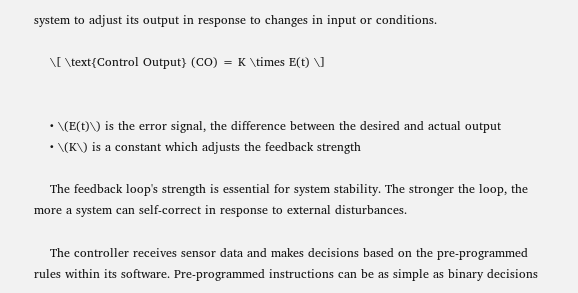system to adjust its output in response to changes in input or conditions.

    \[ \text{Control Output} (CO) = K \times E(t) \]


    • \(E(t)\) is the error signal, the difference between the desired and actual output
    • \(K\) is a constant which adjusts the feedback strength

    The feedback loop's strength is essential for system stability. The stronger the loop, the more a system can self-correct in response to external disturbances.

    The controller receives sensor data and makes decisions based on the pre-programmed rules within its software. Pre-programmed instructions can be as simple as binary decisions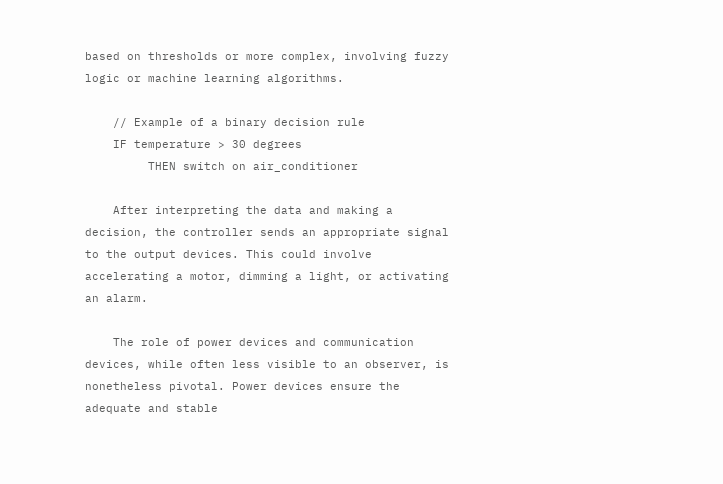based on thresholds or more complex, involving fuzzy logic or machine learning algorithms.

    // Example of a binary decision rule
    IF temperature > 30 degrees
         THEN switch on air_conditioner

    After interpreting the data and making a decision, the controller sends an appropriate signal to the output devices. This could involve accelerating a motor, dimming a light, or activating an alarm.

    The role of power devices and communication devices, while often less visible to an observer, is nonetheless pivotal. Power devices ensure the adequate and stable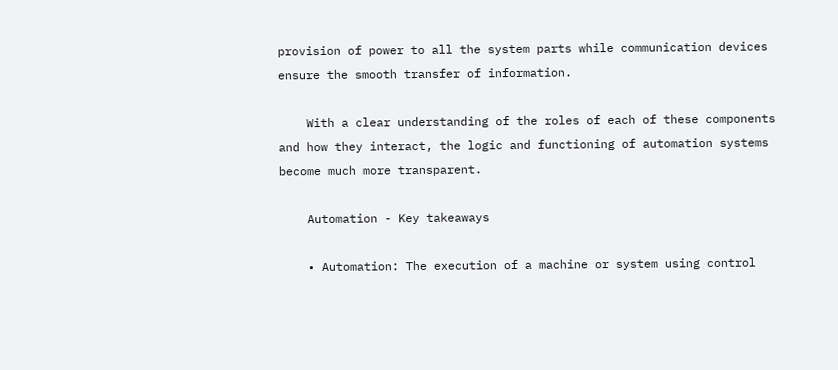provision of power to all the system parts while communication devices ensure the smooth transfer of information.

    With a clear understanding of the roles of each of these components and how they interact, the logic and functioning of automation systems become much more transparent.

    Automation - Key takeaways

    • Automation: The execution of a machine or system using control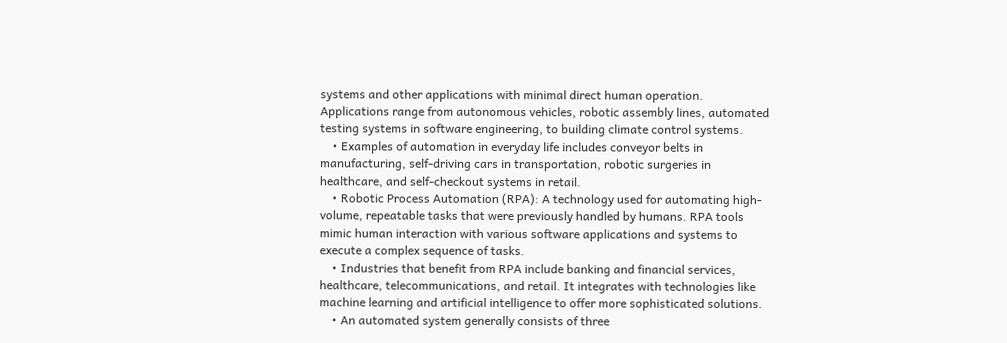systems and other applications with minimal direct human operation. Applications range from autonomous vehicles, robotic assembly lines, automated testing systems in software engineering, to building climate control systems.
    • Examples of automation in everyday life includes conveyor belts in manufacturing, self-driving cars in transportation, robotic surgeries in healthcare, and self-checkout systems in retail.
    • Robotic Process Automation (RPA): A technology used for automating high-volume, repeatable tasks that were previously handled by humans. RPA tools mimic human interaction with various software applications and systems to execute a complex sequence of tasks.
    • Industries that benefit from RPA include banking and financial services, healthcare, telecommunications, and retail. It integrates with technologies like machine learning and artificial intelligence to offer more sophisticated solutions.
    • An automated system generally consists of three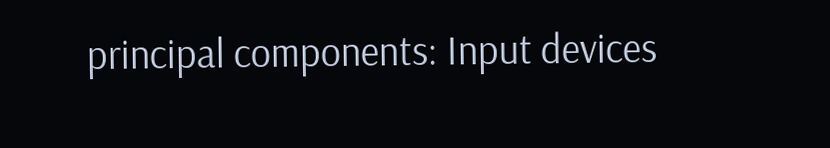principal components: Input devices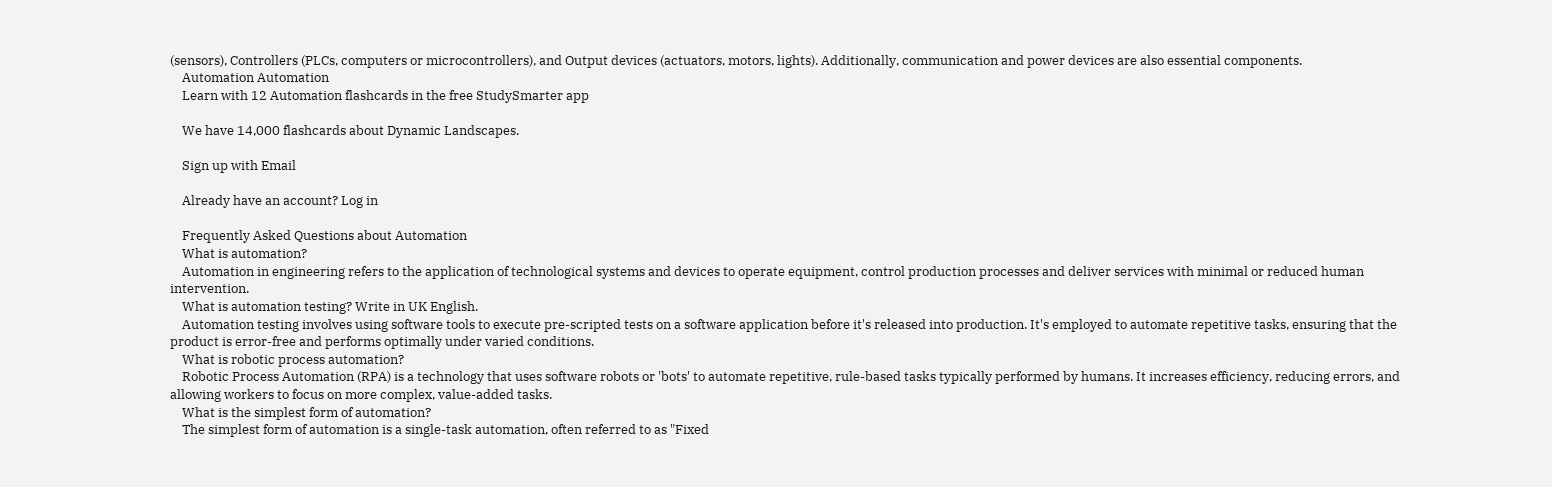(sensors), Controllers (PLCs, computers or microcontrollers), and Output devices (actuators, motors, lights). Additionally, communication and power devices are also essential components.
    Automation Automation
    Learn with 12 Automation flashcards in the free StudySmarter app

    We have 14,000 flashcards about Dynamic Landscapes.

    Sign up with Email

    Already have an account? Log in

    Frequently Asked Questions about Automation
    What is automation?
    Automation in engineering refers to the application of technological systems and devices to operate equipment, control production processes and deliver services with minimal or reduced human intervention.
    What is automation testing? Write in UK English.
    Automation testing involves using software tools to execute pre-scripted tests on a software application before it's released into production. It's employed to automate repetitive tasks, ensuring that the product is error-free and performs optimally under varied conditions.
    What is robotic process automation?
    Robotic Process Automation (RPA) is a technology that uses software robots or 'bots' to automate repetitive, rule-based tasks typically performed by humans. It increases efficiency, reducing errors, and allowing workers to focus on more complex, value-added tasks.
    What is the simplest form of automation?
    The simplest form of automation is a single-task automation, often referred to as "Fixed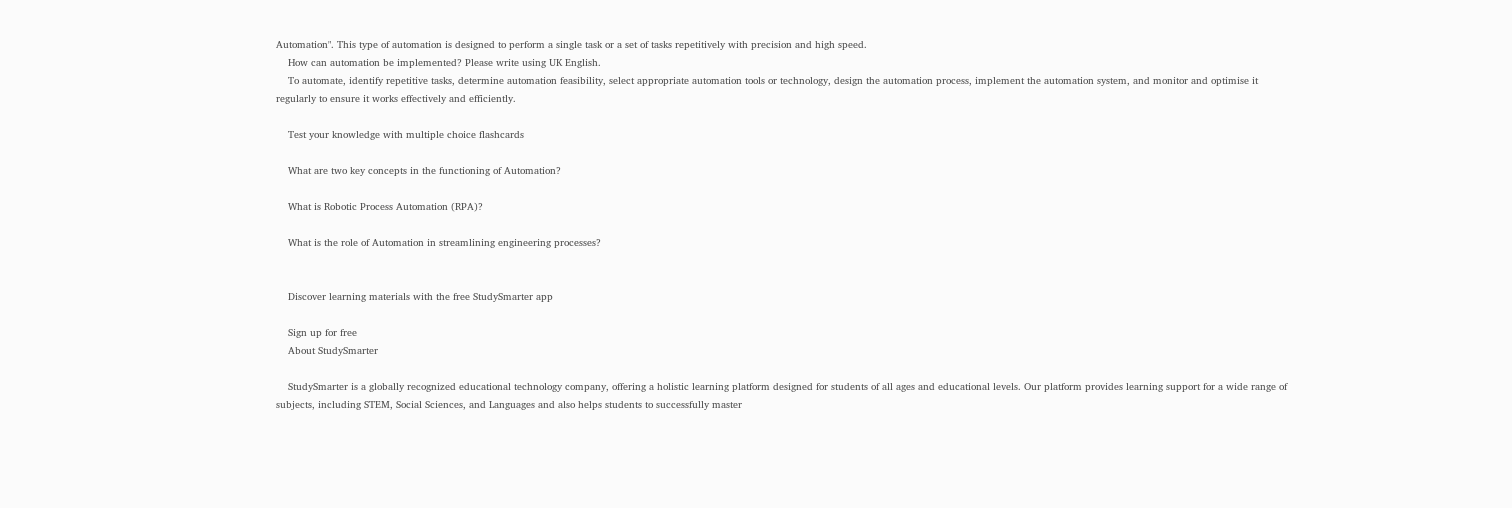Automation". This type of automation is designed to perform a single task or a set of tasks repetitively with precision and high speed.
    How can automation be implemented? Please write using UK English.
    To automate, identify repetitive tasks, determine automation feasibility, select appropriate automation tools or technology, design the automation process, implement the automation system, and monitor and optimise it regularly to ensure it works effectively and efficiently.

    Test your knowledge with multiple choice flashcards

    What are two key concepts in the functioning of Automation?

    What is Robotic Process Automation (RPA)?

    What is the role of Automation in streamlining engineering processes?


    Discover learning materials with the free StudySmarter app

    Sign up for free
    About StudySmarter

    StudySmarter is a globally recognized educational technology company, offering a holistic learning platform designed for students of all ages and educational levels. Our platform provides learning support for a wide range of subjects, including STEM, Social Sciences, and Languages and also helps students to successfully master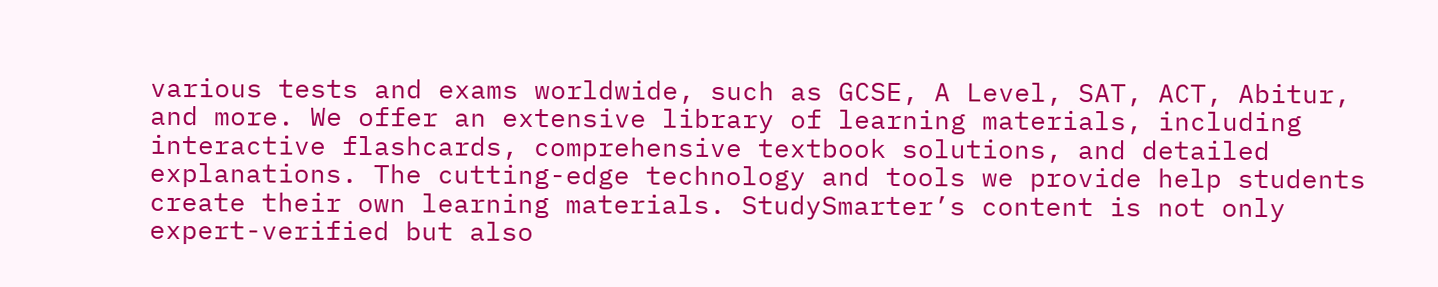various tests and exams worldwide, such as GCSE, A Level, SAT, ACT, Abitur, and more. We offer an extensive library of learning materials, including interactive flashcards, comprehensive textbook solutions, and detailed explanations. The cutting-edge technology and tools we provide help students create their own learning materials. StudySmarter’s content is not only expert-verified but also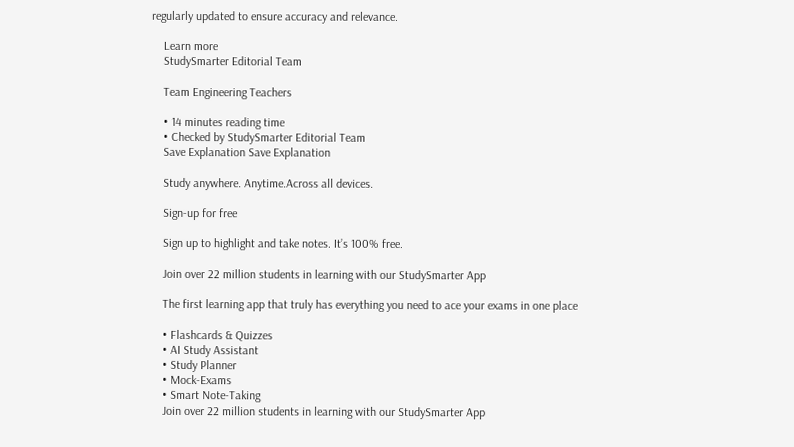regularly updated to ensure accuracy and relevance.

    Learn more
    StudySmarter Editorial Team

    Team Engineering Teachers

    • 14 minutes reading time
    • Checked by StudySmarter Editorial Team
    Save Explanation Save Explanation

    Study anywhere. Anytime.Across all devices.

    Sign-up for free

    Sign up to highlight and take notes. It’s 100% free.

    Join over 22 million students in learning with our StudySmarter App

    The first learning app that truly has everything you need to ace your exams in one place

    • Flashcards & Quizzes
    • AI Study Assistant
    • Study Planner
    • Mock-Exams
    • Smart Note-Taking
    Join over 22 million students in learning with our StudySmarter App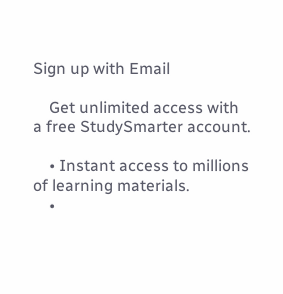Sign up with Email

    Get unlimited access with a free StudySmarter account.

    • Instant access to millions of learning materials.
    •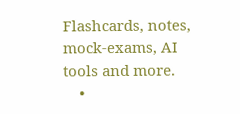Flashcards, notes, mock-exams, AI tools and more.
    •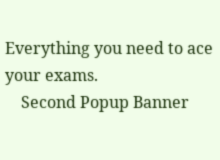Everything you need to ace your exams.
    Second Popup Banner